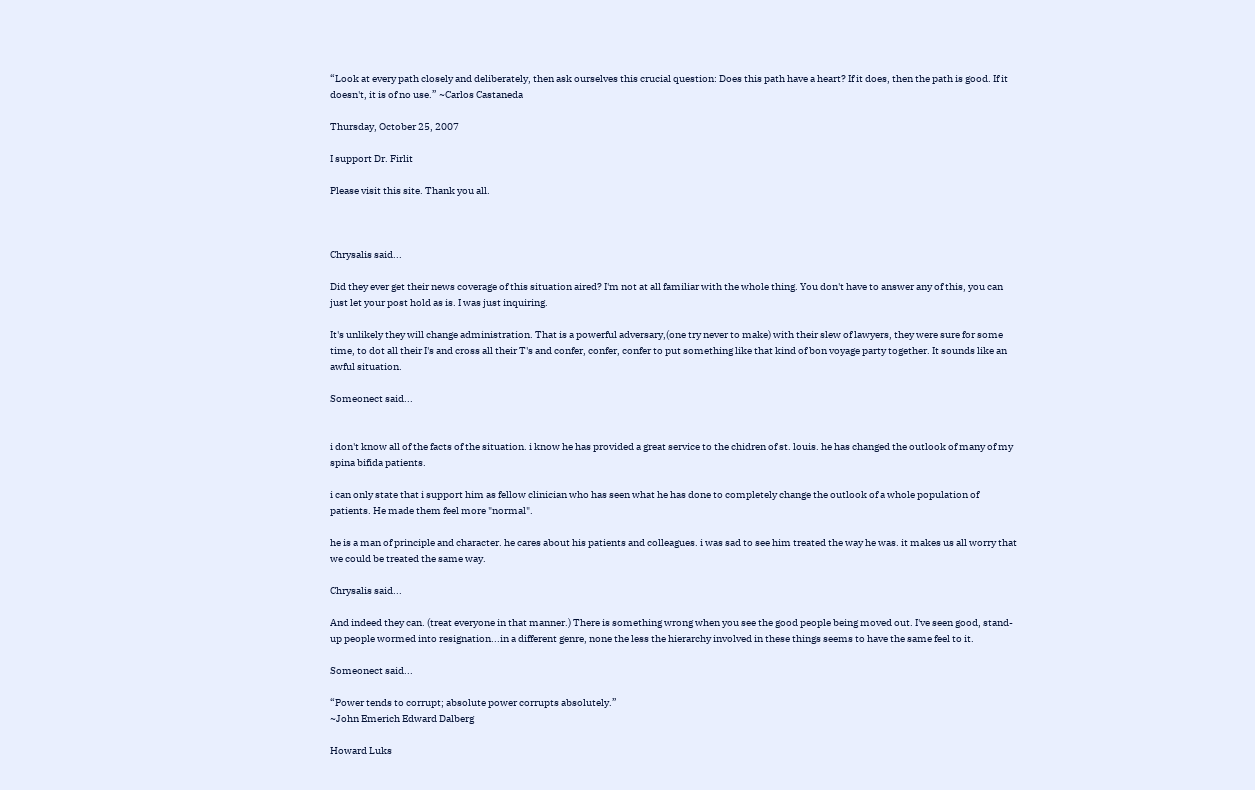“Look at every path closely and deliberately, then ask ourselves this crucial question: Does this path have a heart? If it does, then the path is good. If it doesn't, it is of no use.” ~Carlos Castaneda

Thursday, October 25, 2007

I support Dr. Firlit

Please visit this site. Thank you all.



Chrysalis said...

Did they ever get their news coverage of this situation aired? I'm not at all familiar with the whole thing. You don't have to answer any of this, you can just let your post hold as is. I was just inquiring.

It's unlikely they will change administration. That is a powerful adversary,(one try never to make) with their slew of lawyers, they were sure for some time, to dot all their I's and cross all their T's and confer, confer, confer to put something like that kind of bon voyage party together. It sounds like an awful situation.

Someonect said...


i don't know all of the facts of the situation. i know he has provided a great service to the chidren of st. louis. he has changed the outlook of many of my spina bifida patients.

i can only state that i support him as fellow clinician who has seen what he has done to completely change the outlook of a whole population of patients. He made them feel more "normal".

he is a man of principle and character. he cares about his patients and colleagues. i was sad to see him treated the way he was. it makes us all worry that we could be treated the same way.

Chrysalis said...

And indeed they can. (treat everyone in that manner.) There is something wrong when you see the good people being moved out. I've seen good, stand-up people wormed into resignation...in a different genre, none the less the hierarchy involved in these things seems to have the same feel to it.

Someonect said...

“Power tends to corrupt; absolute power corrupts absolutely.”
~John Emerich Edward Dalberg

Howard Luks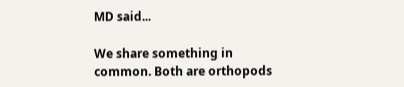MD said...

We share something in common. Both are orthopods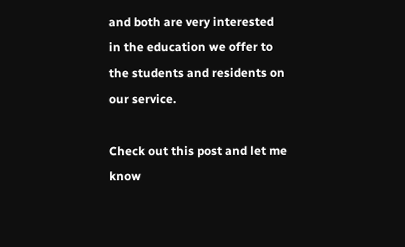and both are very interested in the education we offer to the students and residents on our service.

Check out this post and let me know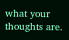what your thoughts are.